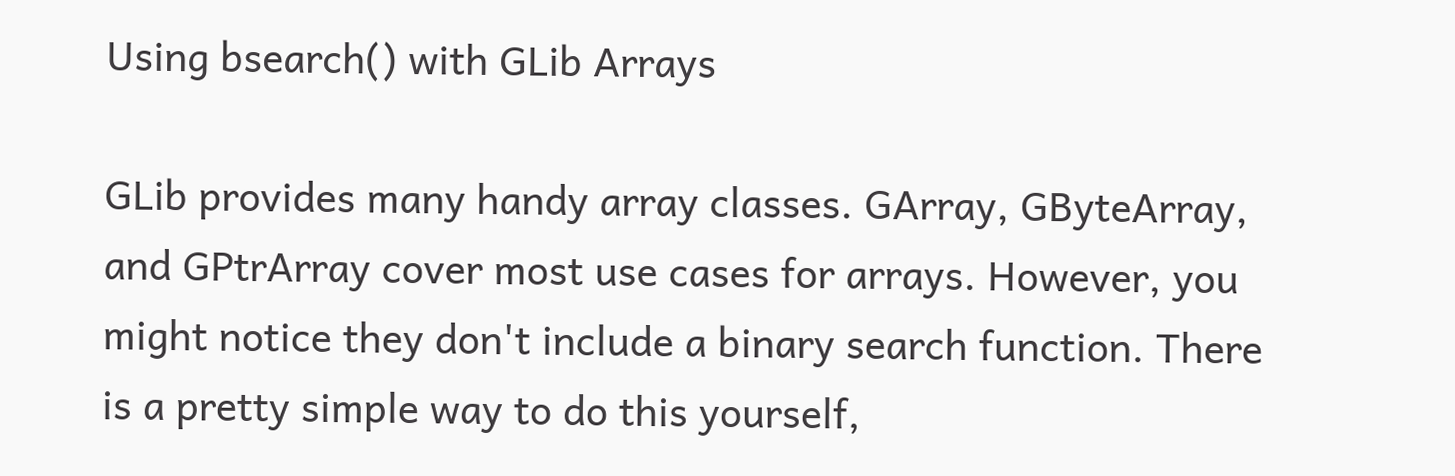Using bsearch() with GLib Arrays

GLib provides many handy array classes. GArray, GByteArray, and GPtrArray cover most use cases for arrays. However, you might notice they don't include a binary search function. There is a pretty simple way to do this yourself,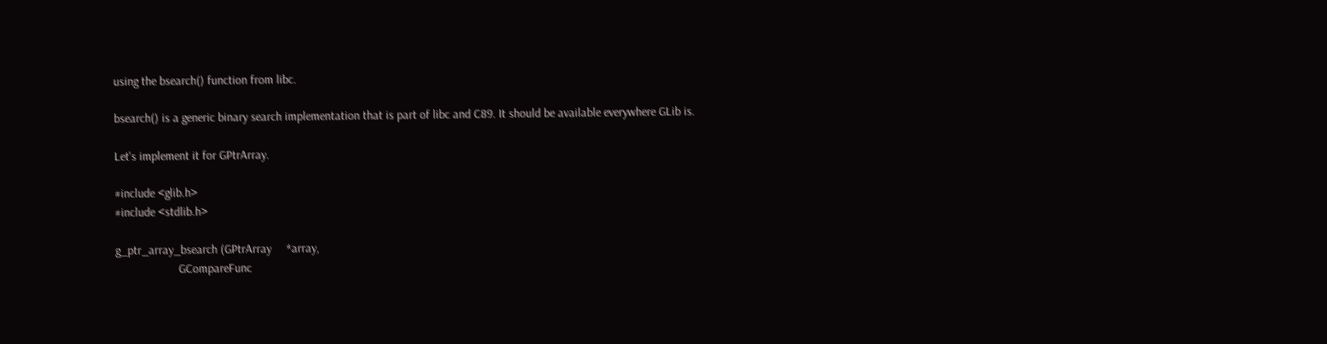using the bsearch() function from libc.

bsearch() is a generic binary search implementation that is part of libc and C89. It should be available everywhere GLib is.

Let's implement it for GPtrArray.

#include <glib.h>
#include <stdlib.h>

g_ptr_array_bsearch (GPtrArray     *array,
                     GCompareFunc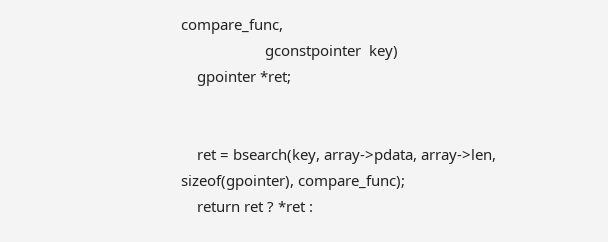compare_func,
                     gconstpointer  key)
    gpointer *ret;


    ret = bsearch(key, array->pdata, array->len, sizeof(gpointer), compare_func);
    return ret ? *ret :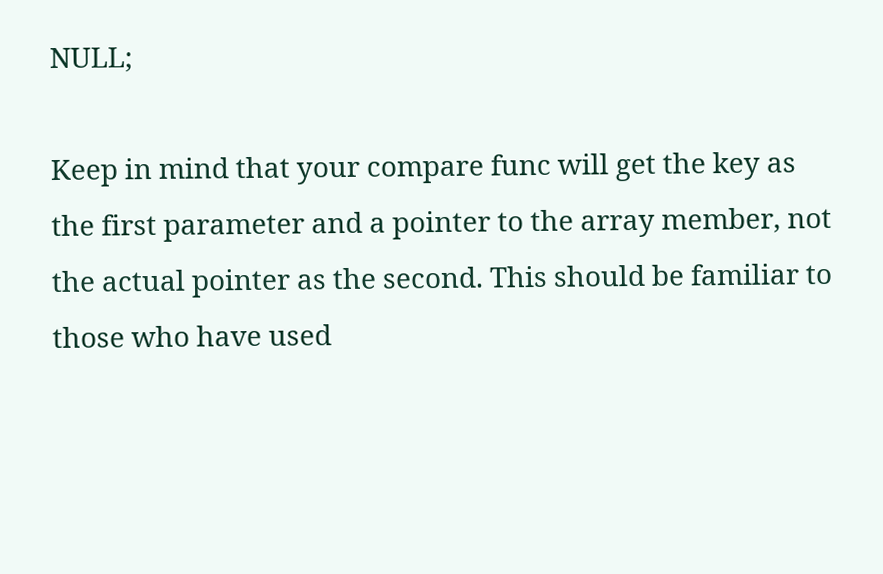NULL;

Keep in mind that your compare func will get the key as the first parameter and a pointer to the array member, not the actual pointer as the second. This should be familiar to those who have used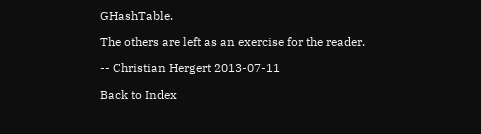GHashTable.

The others are left as an exercise for the reader.

-- Christian Hergert 2013-07-11

Back to Index